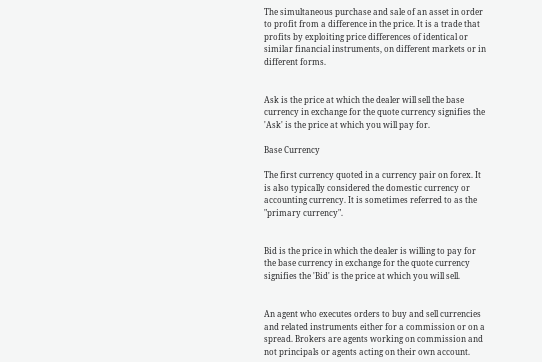The simultaneous purchase and sale of an asset in order to profit from a difference in the price. It is a trade that profits by exploiting price differences of identical or similar financial instruments, on different markets or in different forms.


Ask is the price at which the dealer will sell the base currency in exchange for the quote currency signifies the 'Ask' is the price at which you will pay for.

Base Currency

The first currency quoted in a currency pair on forex. It is also typically considered the domestic currency or accounting currency. It is sometimes referred to as the "primary currency".


Bid is the price in which the dealer is willing to pay for the base currency in exchange for the quote currency signifies the 'Bid' is the price at which you will sell.


An agent who executes orders to buy and sell currencies and related instruments either for a commission or on a spread. Brokers are agents working on commission and not principals or agents acting on their own account.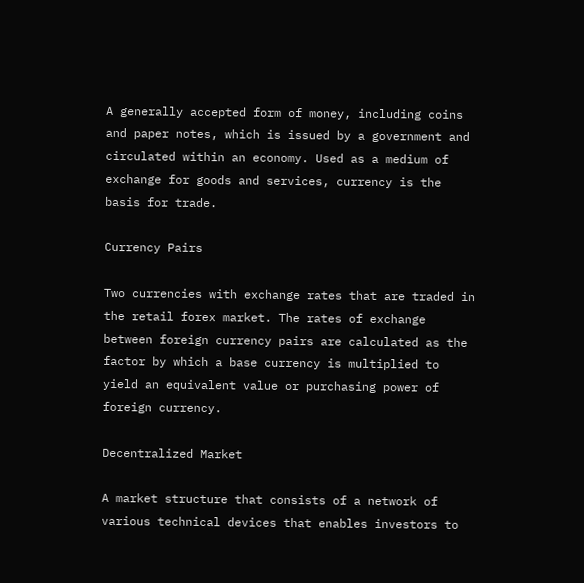A generally accepted form of money, including coins and paper notes, which is issued by a government and circulated within an economy. Used as a medium of exchange for goods and services, currency is the basis for trade.

Currency Pairs

Two currencies with exchange rates that are traded in the retail forex market. The rates of exchange between foreign currency pairs are calculated as the factor by which a base currency is multiplied to yield an equivalent value or purchasing power of foreign currency.

Decentralized Market

A market structure that consists of a network of various technical devices that enables investors to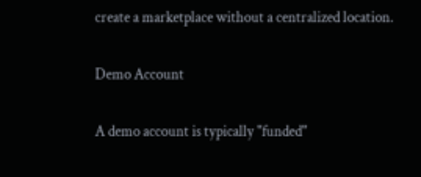create a marketplace without a centralized location.

Demo Account

A demo account is typically "funded"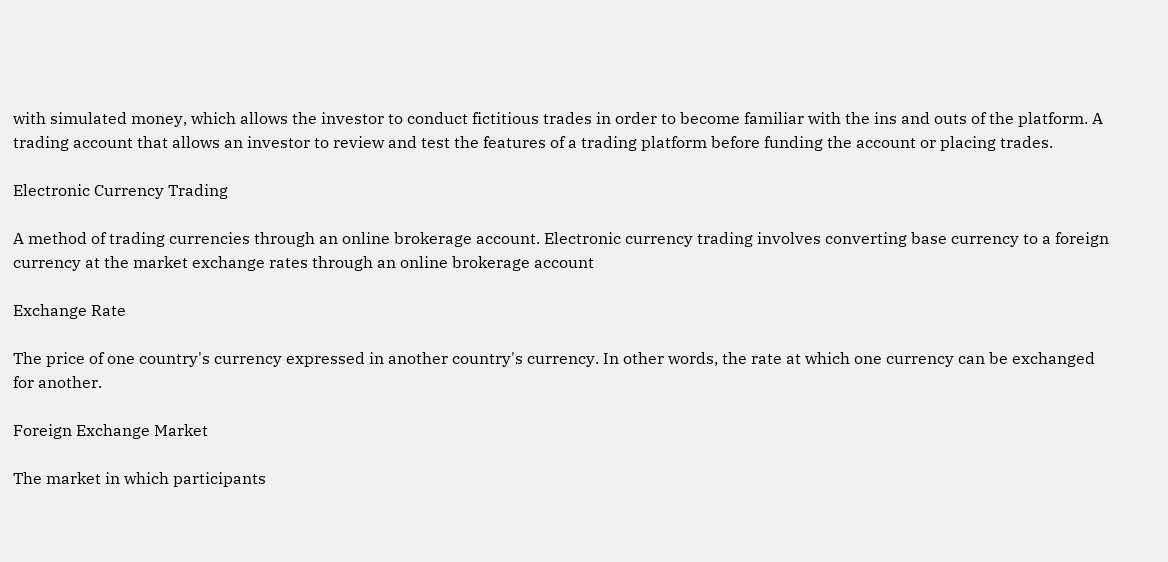with simulated money, which allows the investor to conduct fictitious trades in order to become familiar with the ins and outs of the platform. A trading account that allows an investor to review and test the features of a trading platform before funding the account or placing trades.

Electronic Currency Trading

A method of trading currencies through an online brokerage account. Electronic currency trading involves converting base currency to a foreign currency at the market exchange rates through an online brokerage account

Exchange Rate

The price of one country's currency expressed in another country's currency. In other words, the rate at which one currency can be exchanged for another.

Foreign Exchange Market

The market in which participants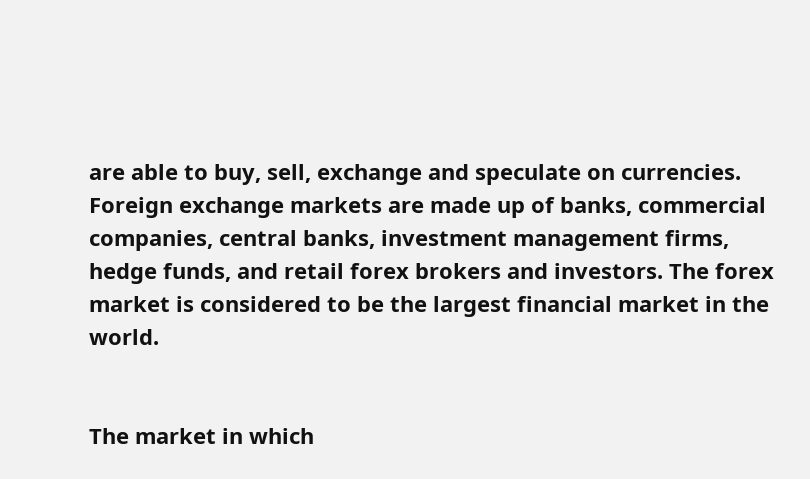are able to buy, sell, exchange and speculate on currencies. Foreign exchange markets are made up of banks, commercial companies, central banks, investment management firms, hedge funds, and retail forex brokers and investors. The forex market is considered to be the largest financial market in the world.


The market in which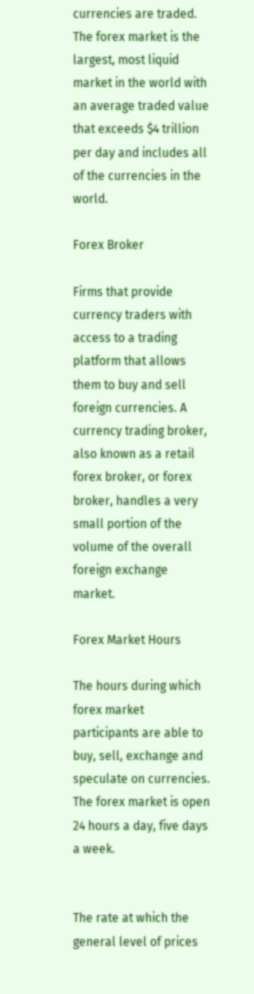currencies are traded. The forex market is the largest, most liquid market in the world with an average traded value that exceeds $4 trillion per day and includes all of the currencies in the world.

Forex Broker

Firms that provide currency traders with access to a trading platform that allows them to buy and sell foreign currencies. A currency trading broker, also known as a retail forex broker, or forex broker, handles a very small portion of the volume of the overall foreign exchange market.

Forex Market Hours

The hours during which forex market participants are able to buy, sell, exchange and speculate on currencies. The forex market is open 24 hours a day, five days a week.


The rate at which the general level of prices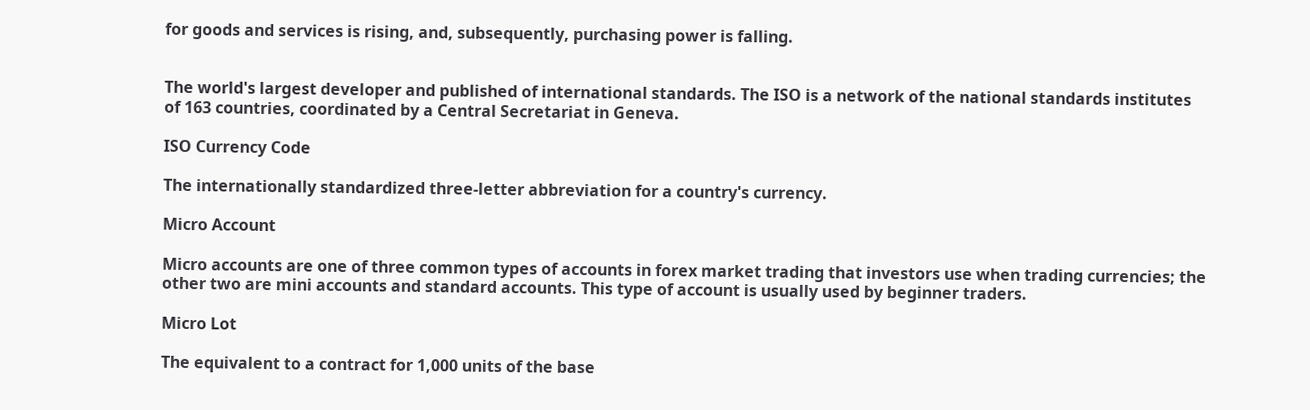for goods and services is rising, and, subsequently, purchasing power is falling.


The world's largest developer and published of international standards. The ISO is a network of the national standards institutes of 163 countries, coordinated by a Central Secretariat in Geneva.

ISO Currency Code

The internationally standardized three-letter abbreviation for a country's currency.

Micro Account

Micro accounts are one of three common types of accounts in forex market trading that investors use when trading currencies; the other two are mini accounts and standard accounts. This type of account is usually used by beginner traders.

Micro Lot

The equivalent to a contract for 1,000 units of the base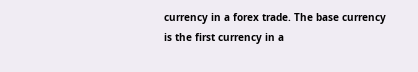currency in a forex trade. The base currency is the first currency in a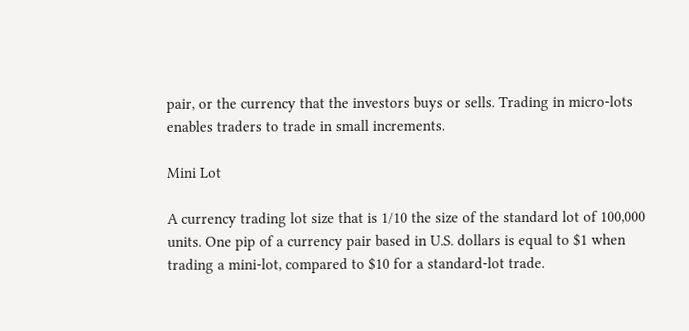pair, or the currency that the investors buys or sells. Trading in micro-lots enables traders to trade in small increments.

Mini Lot

A currency trading lot size that is 1/10 the size of the standard lot of 100,000 units. One pip of a currency pair based in U.S. dollars is equal to $1 when trading a mini-lot, compared to $10 for a standard-lot trade.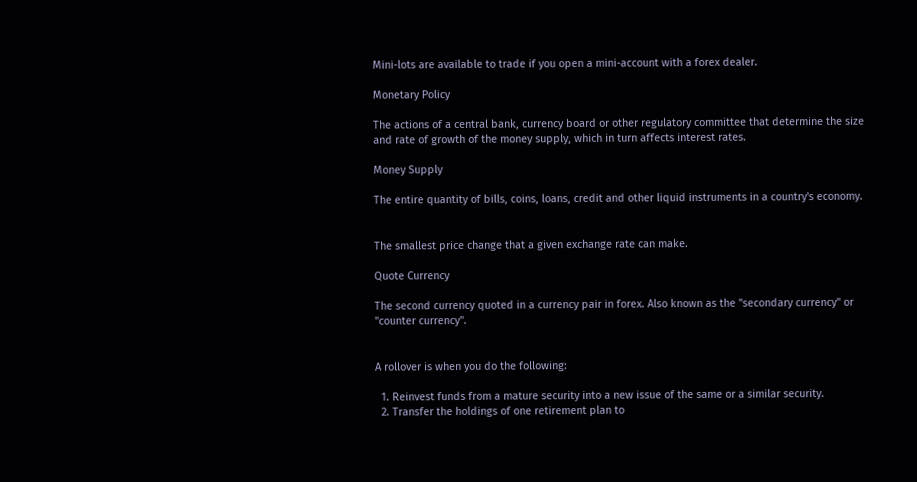Mini-lots are available to trade if you open a mini-account with a forex dealer.

Monetary Policy

The actions of a central bank, currency board or other regulatory committee that determine the size and rate of growth of the money supply, which in turn affects interest rates.

Money Supply

The entire quantity of bills, coins, loans, credit and other liquid instruments in a country's economy.


The smallest price change that a given exchange rate can make.

Quote Currency

The second currency quoted in a currency pair in forex. Also known as the "secondary currency" or "counter currency".


A rollover is when you do the following:

  1. Reinvest funds from a mature security into a new issue of the same or a similar security.
  2. Transfer the holdings of one retirement plan to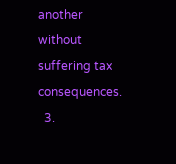another without suffering tax consequences.
  3.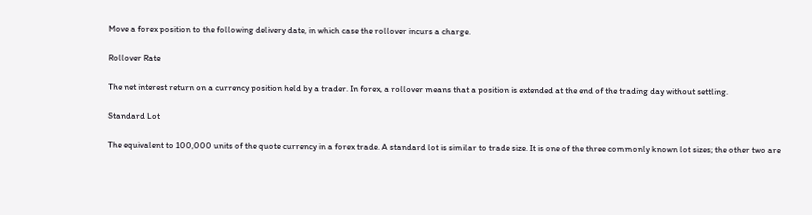Move a forex position to the following delivery date, in which case the rollover incurs a charge.

Rollover Rate

The net interest return on a currency position held by a trader. In forex, a rollover means that a position is extended at the end of the trading day without settling.

Standard Lot

The equivalent to 100,000 units of the quote currency in a forex trade. A standard lot is similar to trade size. It is one of the three commonly known lot sizes; the other two are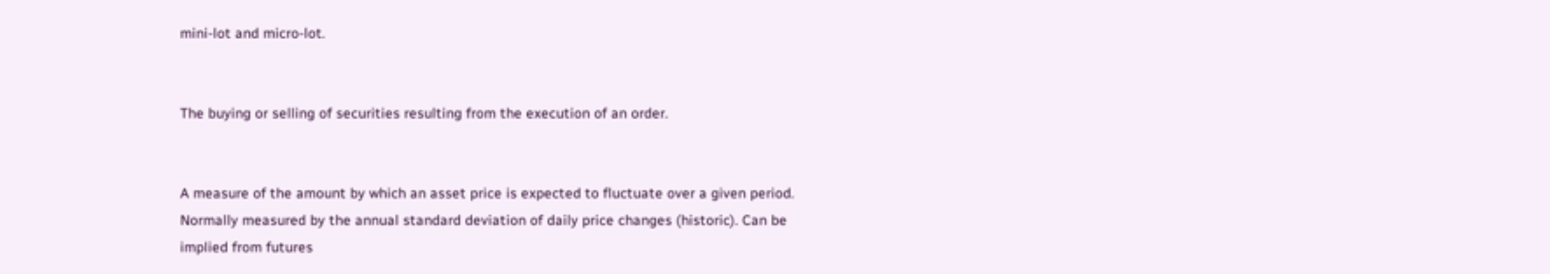mini-lot and micro-lot.


The buying or selling of securities resulting from the execution of an order.


A measure of the amount by which an asset price is expected to fluctuate over a given period. Normally measured by the annual standard deviation of daily price changes (historic). Can be implied from futures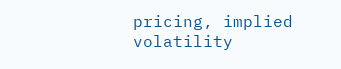pricing, implied volatility